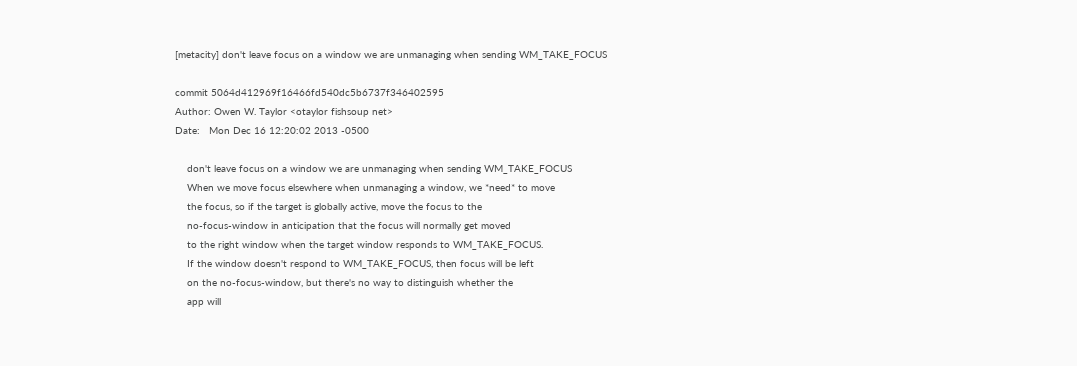[metacity] don't leave focus on a window we are unmanaging when sending WM_TAKE_FOCUS

commit 5064d412969f16466fd540dc5b6737f346402595
Author: Owen W. Taylor <otaylor fishsoup net>
Date:   Mon Dec 16 12:20:02 2013 -0500

    don't leave focus on a window we are unmanaging when sending WM_TAKE_FOCUS
    When we move focus elsewhere when unmanaging a window, we *need* to move
    the focus, so if the target is globally active, move the focus to the
    no-focus-window in anticipation that the focus will normally get moved
    to the right window when the target window responds to WM_TAKE_FOCUS.
    If the window doesn't respond to WM_TAKE_FOCUS, then focus will be left
    on the no-focus-window, but there's no way to distinguish whether the
    app will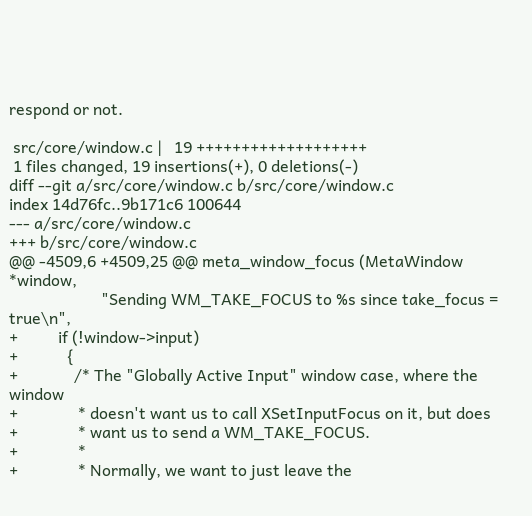respond or not.

 src/core/window.c |   19 +++++++++++++++++++
 1 files changed, 19 insertions(+), 0 deletions(-)
diff --git a/src/core/window.c b/src/core/window.c
index 14d76fc..9b171c6 100644
--- a/src/core/window.c
+++ b/src/core/window.c
@@ -4509,6 +4509,25 @@ meta_window_focus (MetaWindow  *window,
                       "Sending WM_TAKE_FOCUS to %s since take_focus = true\n",
+          if (!window->input)
+            {
+              /* The "Globally Active Input" window case, where the window
+               * doesn't want us to call XSetInputFocus on it, but does
+               * want us to send a WM_TAKE_FOCUS.
+               *
+               * Normally, we want to just leave the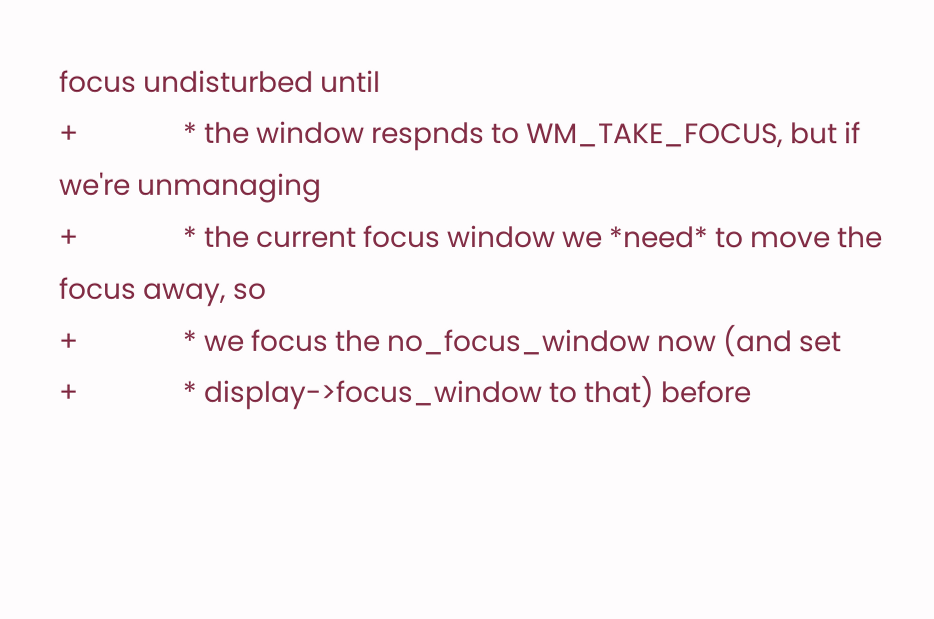focus undisturbed until
+               * the window respnds to WM_TAKE_FOCUS, but if we're unmanaging
+               * the current focus window we *need* to move the focus away, so
+               * we focus the no_focus_window now (and set
+               * display->focus_window to that) before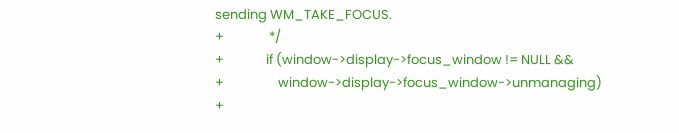sending WM_TAKE_FOCUS.
+               */
+              if (window->display->focus_window != NULL &&
+                  window->display->focus_window->unmanaging)
+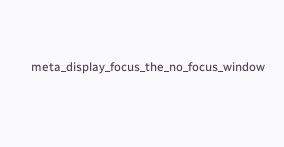meta_display_focus_the_no_focus_window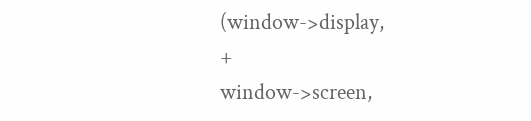(window->display,
+                                                        window->screen,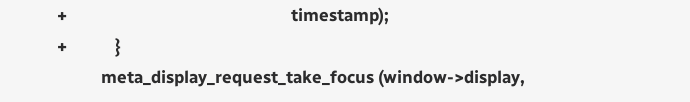+                                                        timestamp);
+            }
           meta_display_request_take_focus (window->display,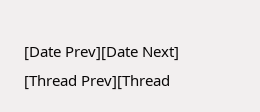[Date Prev][Date Next]   [Thread Prev][Thread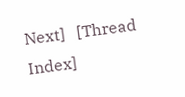Next]   [Thread Index]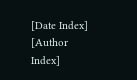[Date Index] [Author Index]